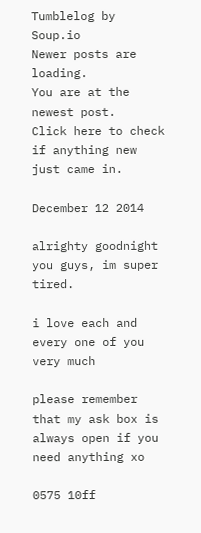Tumblelog by Soup.io
Newer posts are loading.
You are at the newest post.
Click here to check if anything new just came in.

December 12 2014

alrighty goodnight you guys, im super tired.

i love each and every one of you very much

please remember that my ask box is always open if you need anything xo

0575 10ff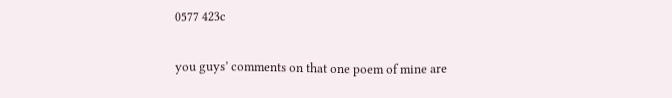0577 423c

you guys’ comments on that one poem of mine are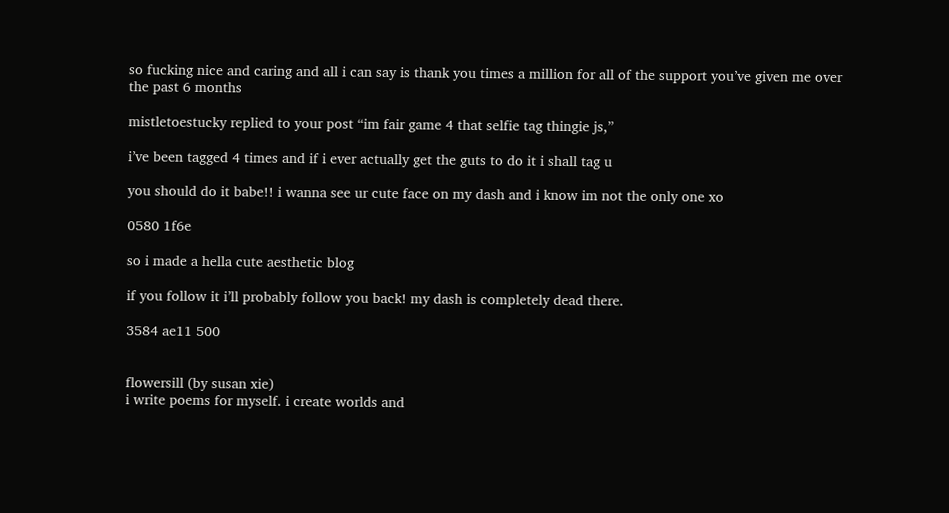so fucking nice and caring and all i can say is thank you times a million for all of the support you’ve given me over the past 6 months

mistletoestucky replied to your post “im fair game 4 that selfie tag thingie js,”

i’ve been tagged 4 times and if i ever actually get the guts to do it i shall tag u

you should do it babe!! i wanna see ur cute face on my dash and i know im not the only one xo

0580 1f6e

so i made a hella cute aesthetic blog

if you follow it i’ll probably follow you back! my dash is completely dead there.

3584 ae11 500


flowersill (by susan xie)
i write poems for myself. i create worlds and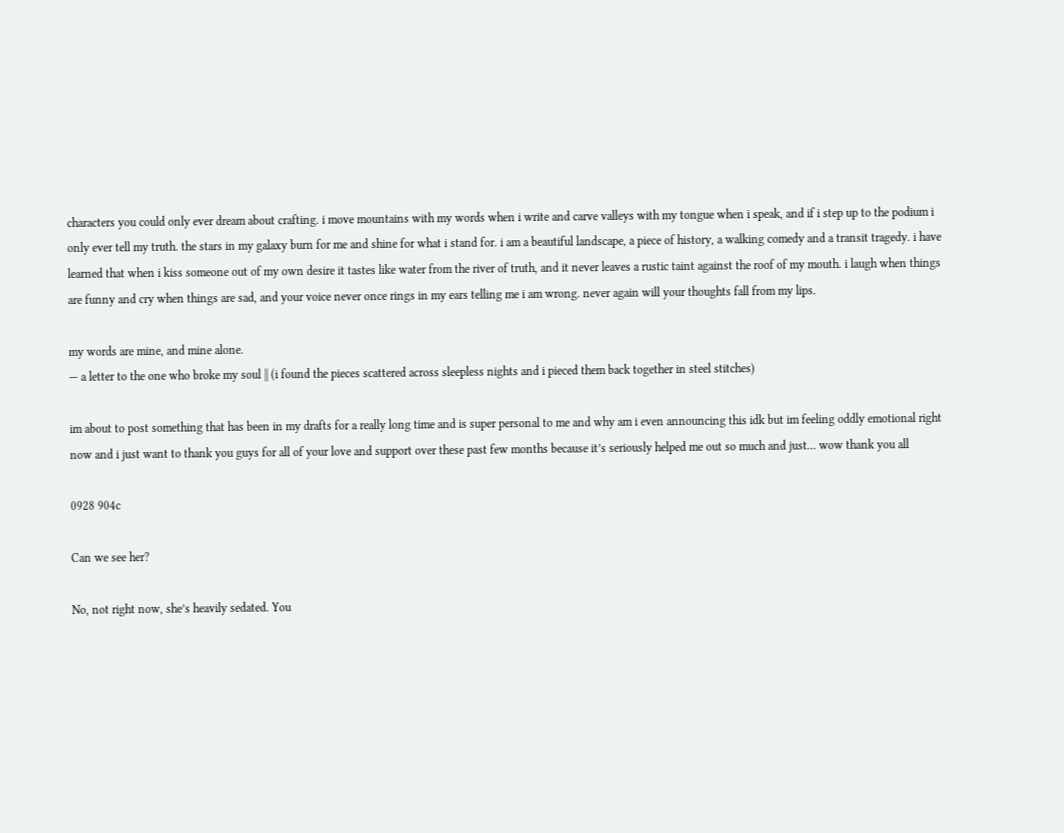characters you could only ever dream about crafting. i move mountains with my words when i write and carve valleys with my tongue when i speak, and if i step up to the podium i only ever tell my truth. the stars in my galaxy burn for me and shine for what i stand for. i am a beautiful landscape, a piece of history, a walking comedy and a transit tragedy. i have learned that when i kiss someone out of my own desire it tastes like water from the river of truth, and it never leaves a rustic taint against the roof of my mouth. i laugh when things are funny and cry when things are sad, and your voice never once rings in my ears telling me i am wrong. never again will your thoughts fall from my lips.

my words are mine, and mine alone.
— a letter to the one who broke my soul || (i found the pieces scattered across sleepless nights and i pieced them back together in steel stitches)

im about to post something that has been in my drafts for a really long time and is super personal to me and why am i even announcing this idk but im feeling oddly emotional right now and i just want to thank you guys for all of your love and support over these past few months because it’s seriously helped me out so much and just… wow thank you all

0928 904c

Can we see her?

No, not right now, she’s heavily sedated. You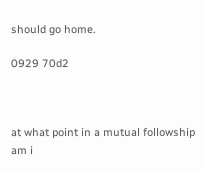should go home.

0929 70d2



at what point in a mutual followship am i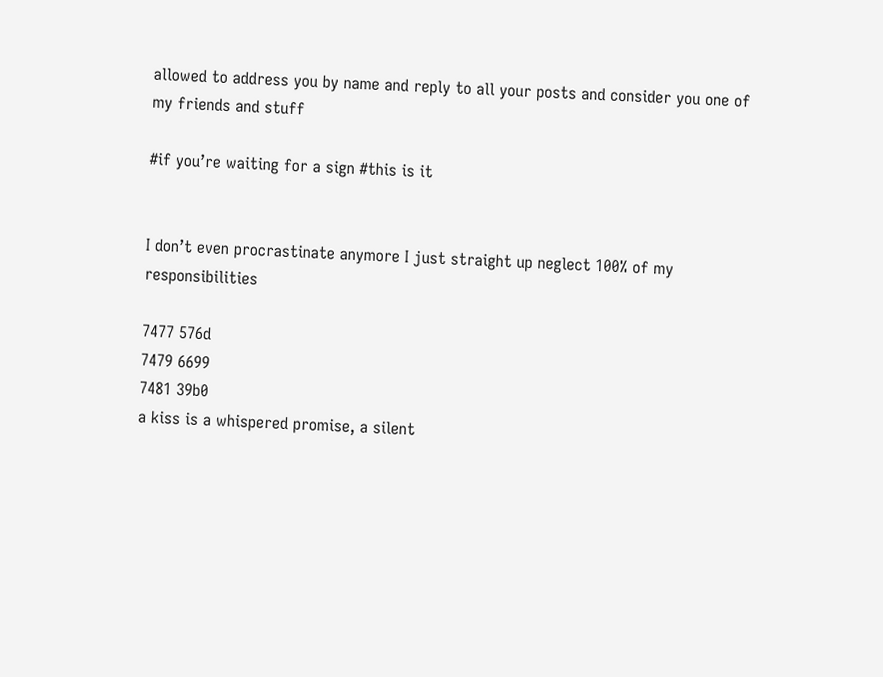allowed to address you by name and reply to all your posts and consider you one of my friends and stuff

#if you’re waiting for a sign #this is it


I don’t even procrastinate anymore I just straight up neglect 100% of my responsibilities

7477 576d
7479 6699
7481 39b0
a kiss is a whispered promise, a silent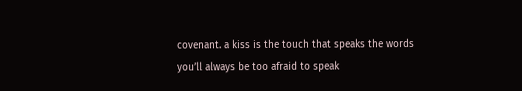covenant. a kiss is the touch that speaks the words you’ll always be too afraid to speak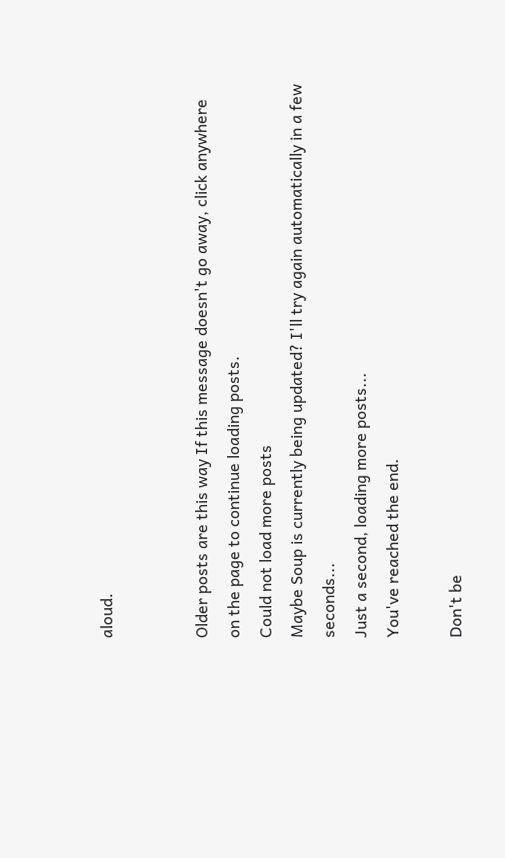aloud.


Older posts are this way If this message doesn't go away, click anywhere on the page to continue loading posts.
Could not load more posts
Maybe Soup is currently being updated? I'll try again automatically in a few seconds...
Just a second, loading more posts...
You've reached the end.

Don't be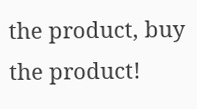the product, buy the product!